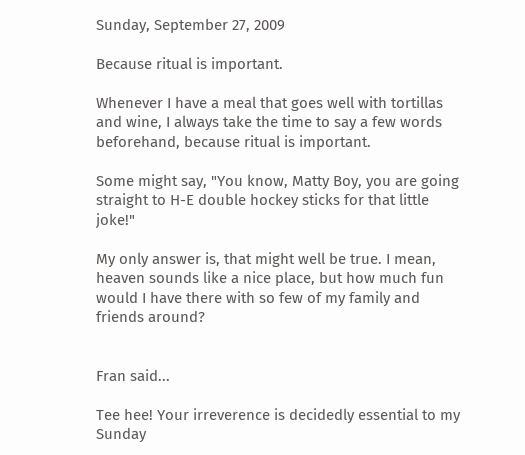Sunday, September 27, 2009

Because ritual is important.

Whenever I have a meal that goes well with tortillas and wine, I always take the time to say a few words beforehand, because ritual is important.

Some might say, "You know, Matty Boy, you are going straight to H-E double hockey sticks for that little joke!"

My only answer is, that might well be true. I mean, heaven sounds like a nice place, but how much fun would I have there with so few of my family and friends around?


Fran said...

Tee hee! Your irreverence is decidedly essential to my Sunday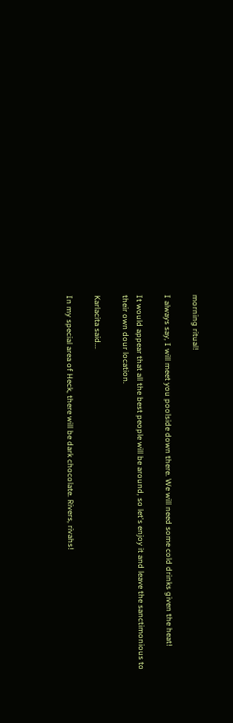morning ritual!

I always say, I will meet you poolside down there. We will need some cold drinks given the heat!

It would appear that all the best people will be around, so let's enjoy it and leave the sanctimonious to their own dour location.

Karlacita said...

In my special area of Heck, there will be dark chocolate. Rivers, rivahs!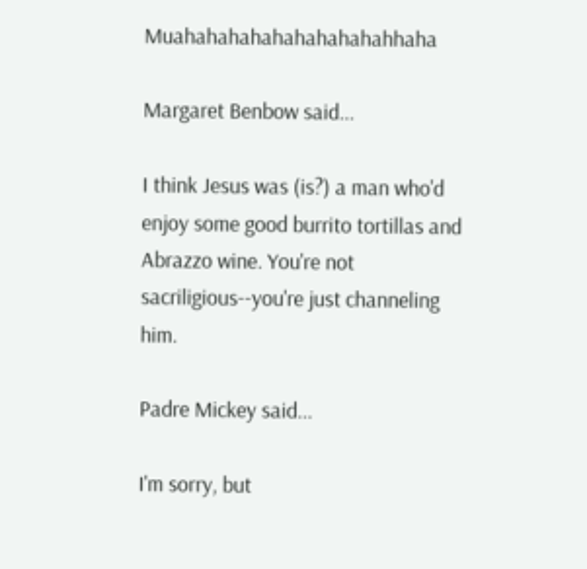Muahahahahahahahahahahhaha

Margaret Benbow said...

I think Jesus was (is?) a man who'd enjoy some good burrito tortillas and Abrazzo wine. You're not sacriligious--you're just channeling him.

Padre Mickey said...

I'm sorry, but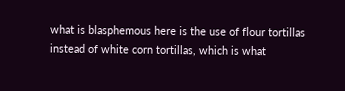what is blasphemous here is the use of flour tortillas instead of white corn tortillas, which is what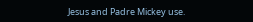Jesus and Padre Mickey use.